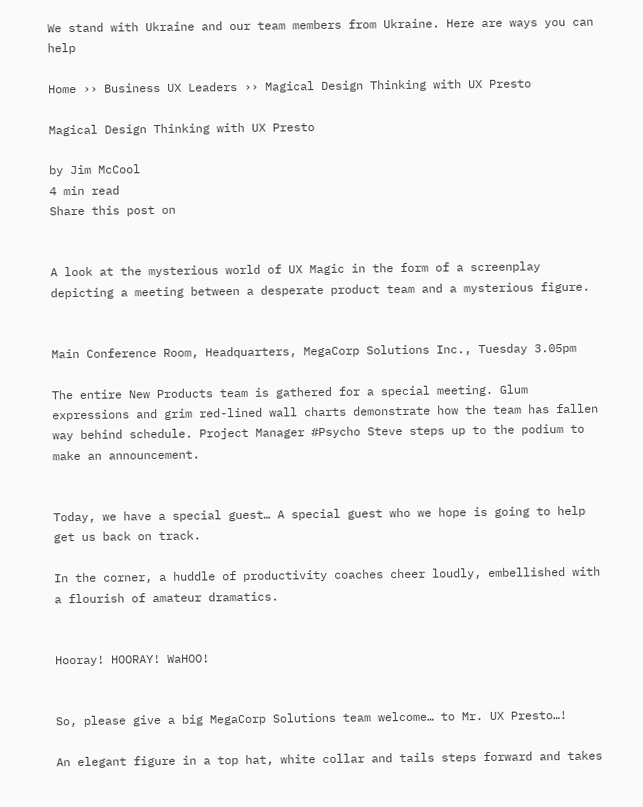We stand with Ukraine and our team members from Ukraine. Here are ways you can help

Home ›› Business UX Leaders ›› Magical Design Thinking with UX Presto

Magical Design Thinking with UX Presto

by Jim McCool
4 min read
Share this post on


A look at the mysterious world of UX Magic in the form of a screenplay depicting a meeting between a desperate product team and a mysterious figure.


Main Conference Room, Headquarters, MegaCorp Solutions Inc., Tuesday 3.05pm

The entire New Products team is gathered for a special meeting. Glum expressions and grim red-lined wall charts demonstrate how the team has fallen way behind schedule. Project Manager #Psycho Steve steps up to the podium to make an announcement.


Today, we have a special guest… A special guest who we hope is going to help get us back on track.

In the corner, a huddle of productivity coaches cheer loudly, embellished with a flourish of amateur dramatics.


Hooray! HOORAY! WaHOO!


So, please give a big MegaCorp Solutions team welcome… to Mr. UX Presto…!

An elegant figure in a top hat, white collar and tails steps forward and takes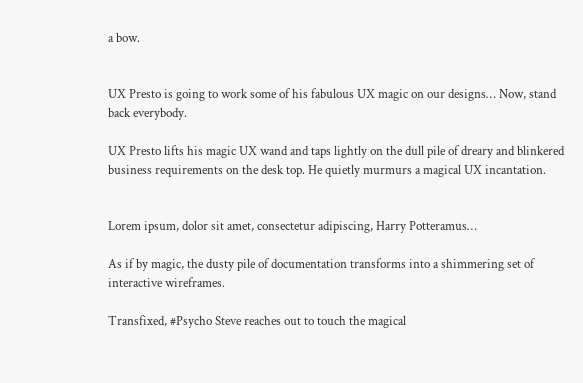a bow.


UX Presto is going to work some of his fabulous UX magic on our designs… Now, stand back everybody.

UX Presto lifts his magic UX wand and taps lightly on the dull pile of dreary and blinkered business requirements on the desk top. He quietly murmurs a magical UX incantation.


Lorem ipsum, dolor sit amet, consectetur adipiscing, Harry Potteramus…

As if by magic, the dusty pile of documentation transforms into a shimmering set of interactive wireframes.

Transfixed, #Psycho Steve reaches out to touch the magical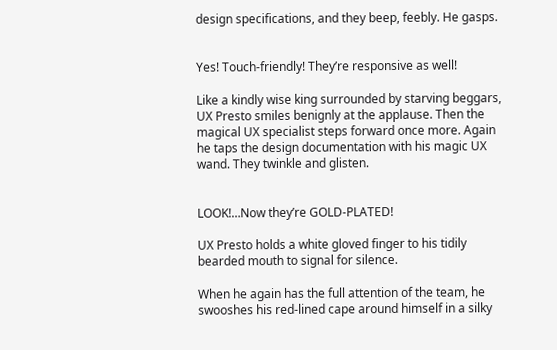design specifications, and they beep, feebly. He gasps.


Yes! Touch-friendly! They’re responsive as well!

Like a kindly wise king surrounded by starving beggars, UX Presto smiles benignly at the applause. Then the magical UX specialist steps forward once more. Again he taps the design documentation with his magic UX wand. They twinkle and glisten.


LOOK!…Now they’re GOLD-PLATED!

UX Presto holds a white gloved finger to his tidily bearded mouth to signal for silence.

When he again has the full attention of the team, he swooshes his red-lined cape around himself in a silky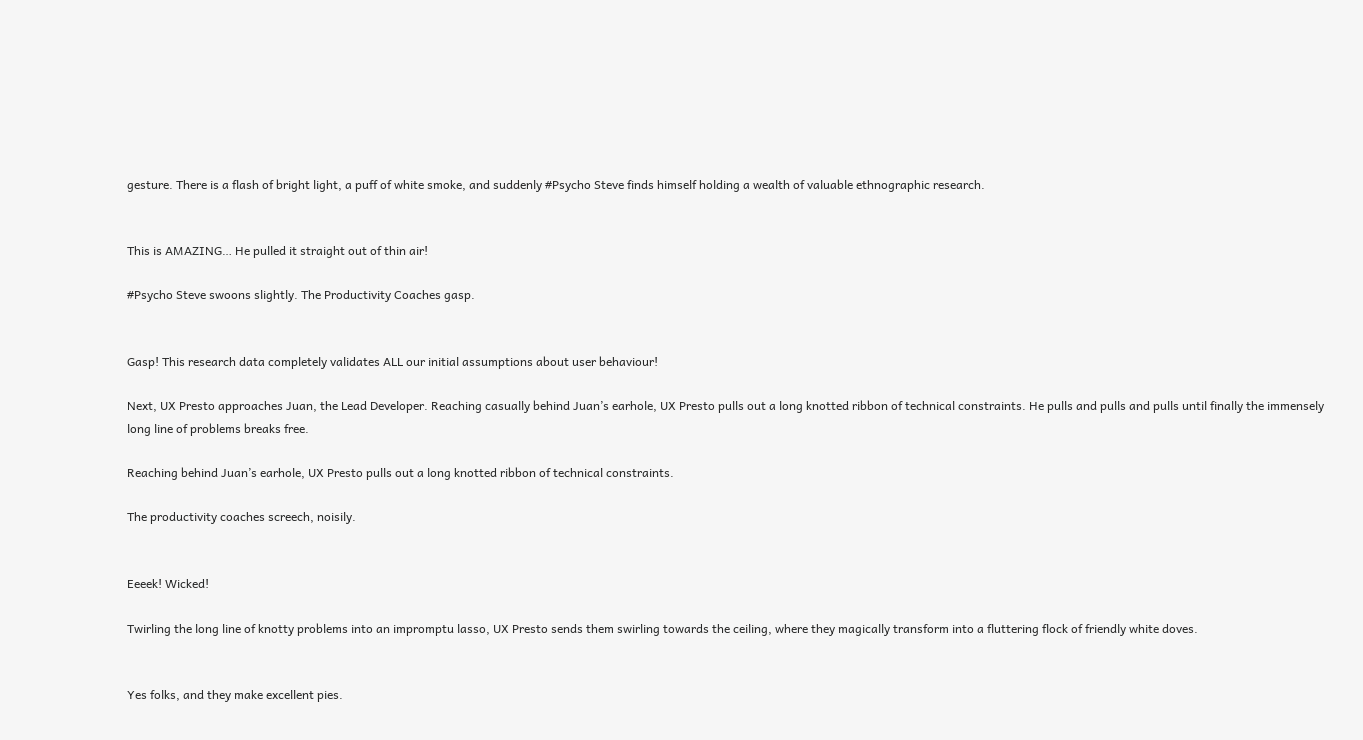gesture. There is a flash of bright light, a puff of white smoke, and suddenly #Psycho Steve finds himself holding a wealth of valuable ethnographic research.


This is AMAZING… He pulled it straight out of thin air!

#Psycho Steve swoons slightly. The Productivity Coaches gasp.


Gasp! This research data completely validates ALL our initial assumptions about user behaviour!

Next, UX Presto approaches Juan, the Lead Developer. Reaching casually behind Juan’s earhole, UX Presto pulls out a long knotted ribbon of technical constraints. He pulls and pulls and pulls until finally the immensely long line of problems breaks free.

Reaching behind Juan’s earhole, UX Presto pulls out a long knotted ribbon of technical constraints.

The productivity coaches screech, noisily.


Eeeek! Wicked!

Twirling the long line of knotty problems into an impromptu lasso, UX Presto sends them swirling towards the ceiling, where they magically transform into a fluttering flock of friendly white doves.


Yes folks, and they make excellent pies.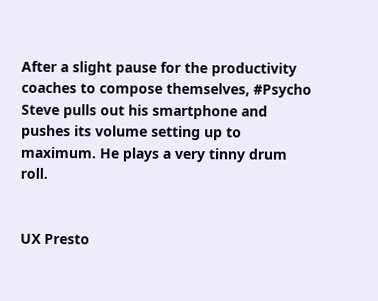After a slight pause for the productivity coaches to compose themselves, #Psycho Steve pulls out his smartphone and pushes its volume setting up to maximum. He plays a very tinny drum roll.


UX Presto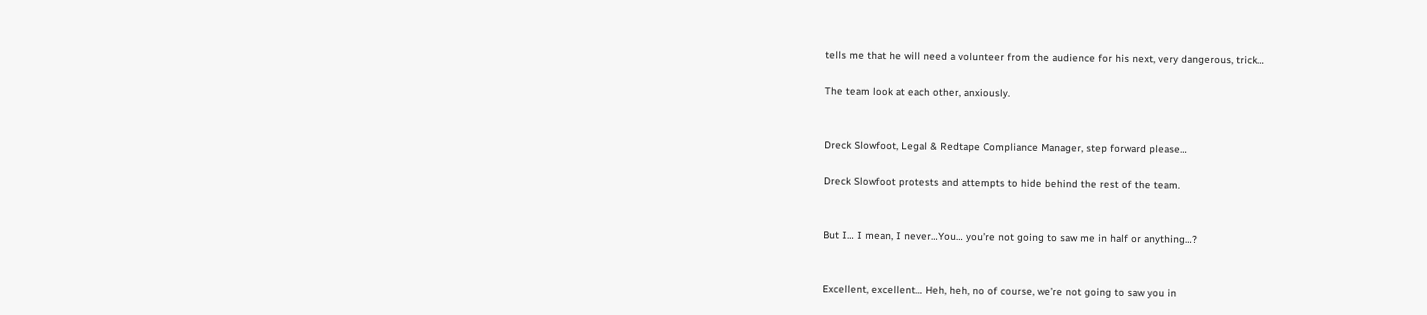tells me that he will need a volunteer from the audience for his next, very dangerous, trick…

The team look at each other, anxiously.


Dreck Slowfoot, Legal & Redtape Compliance Manager, step forward please…

Dreck Slowfoot protests and attempts to hide behind the rest of the team.


But I… I mean, I never…You… you’re not going to saw me in half or anything…?


Excellent, excellent… Heh, heh, no of course, we’re not going to saw you in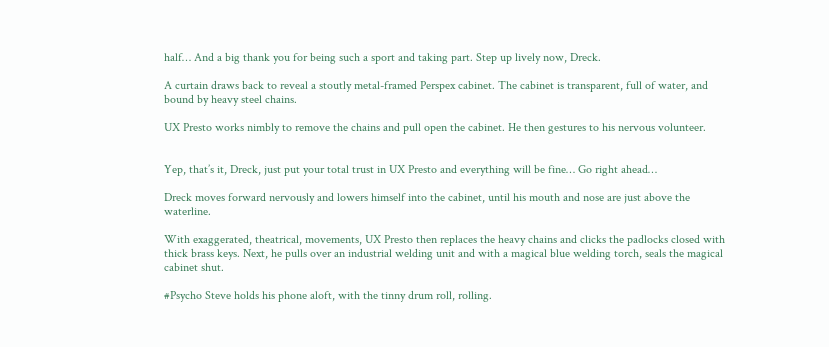half… And a big thank you for being such a sport and taking part. Step up lively now, Dreck.

A curtain draws back to reveal a stoutly metal-framed Perspex cabinet. The cabinet is transparent, full of water, and bound by heavy steel chains.

UX Presto works nimbly to remove the chains and pull open the cabinet. He then gestures to his nervous volunteer.


Yep, that’s it, Dreck, just put your total trust in UX Presto and everything will be fine… Go right ahead…

Dreck moves forward nervously and lowers himself into the cabinet, until his mouth and nose are just above the waterline.

With exaggerated, theatrical, movements, UX Presto then replaces the heavy chains and clicks the padlocks closed with thick brass keys. Next, he pulls over an industrial welding unit and with a magical blue welding torch, seals the magical cabinet shut.

#Psycho Steve holds his phone aloft, with the tinny drum roll, rolling.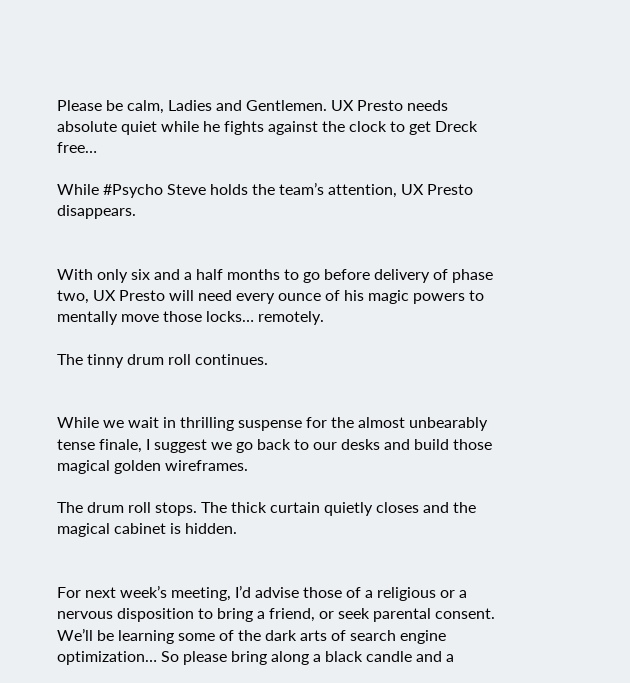Please be calm, Ladies and Gentlemen. UX Presto needs absolute quiet while he fights against the clock to get Dreck free…

While #Psycho Steve holds the team’s attention, UX Presto disappears.


With only six and a half months to go before delivery of phase two, UX Presto will need every ounce of his magic powers to mentally move those locks… remotely.

The tinny drum roll continues.


While we wait in thrilling suspense for the almost unbearably tense finale, I suggest we go back to our desks and build those magical golden wireframes.

The drum roll stops. The thick curtain quietly closes and the magical cabinet is hidden.


For next week’s meeting, I’d advise those of a religious or a nervous disposition to bring a friend, or seek parental consent. We’ll be learning some of the dark arts of search engine optimization… So please bring along a black candle and a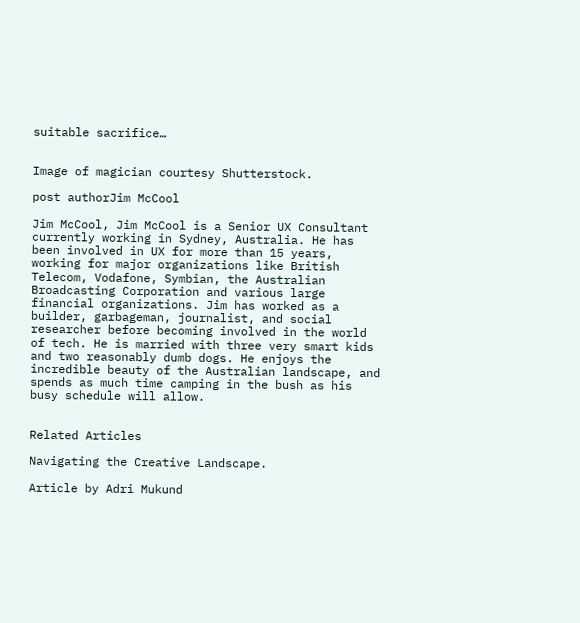suitable sacrifice…


Image of magician courtesy Shutterstock.

post authorJim McCool

Jim McCool, Jim McCool is a Senior UX Consultant currently working in Sydney, Australia. He has been involved in UX for more than 15 years, working for major organizations like British Telecom, Vodafone, Symbian, the Australian Broadcasting Corporation and various large financial organizations. Jim has worked as a builder, garbageman, journalist, and social researcher before becoming involved in the world of tech. He is married with three very smart kids and two reasonably dumb dogs. He enjoys the incredible beauty of the Australian landscape, and spends as much time camping in the bush as his busy schedule will allow.


Related Articles

Navigating the Creative Landscape.

Article by Adri Mukund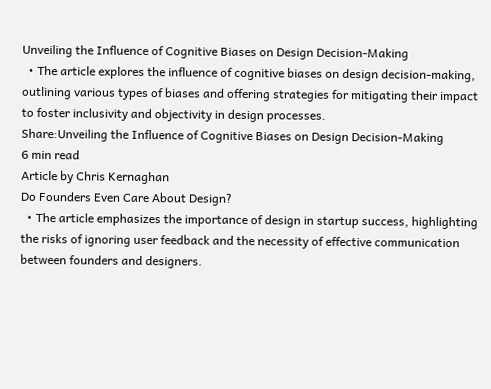Unveiling the Influence of Cognitive Biases on Design Decision-Making
  • The article explores the influence of cognitive biases on design decision-making, outlining various types of biases and offering strategies for mitigating their impact to foster inclusivity and objectivity in design processes.
Share:Unveiling the Influence of Cognitive Biases on Design Decision-Making
6 min read
Article by Chris Kernaghan
Do Founders Even Care About Design?
  • The article emphasizes the importance of design in startup success, highlighting the risks of ignoring user feedback and the necessity of effective communication between founders and designers.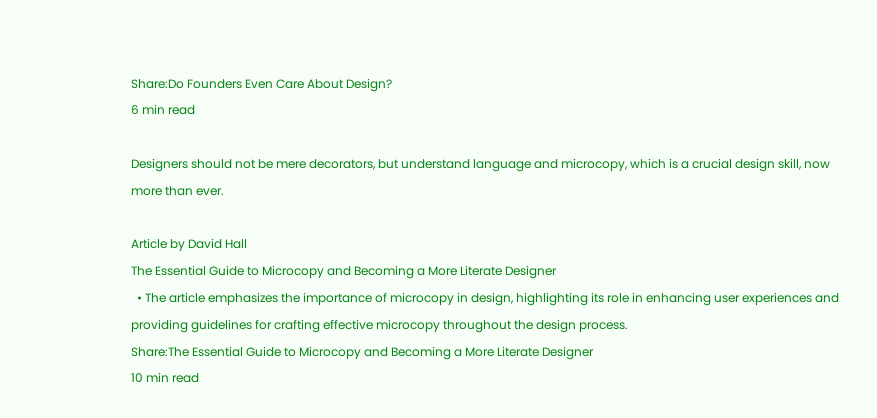Share:Do Founders Even Care About Design?
6 min read

Designers should not be mere decorators, but understand language and microcopy, which is a crucial design skill, now more than ever.

Article by David Hall
The Essential Guide to Microcopy and Becoming a More Literate Designer
  • The article emphasizes the importance of microcopy in design, highlighting its role in enhancing user experiences and providing guidelines for crafting effective microcopy throughout the design process.
Share:The Essential Guide to Microcopy and Becoming a More Literate Designer
10 min read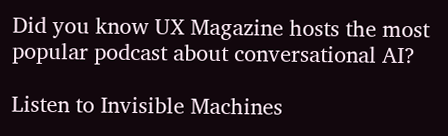Did you know UX Magazine hosts the most popular podcast about conversational AI?

Listen to Invisible Machines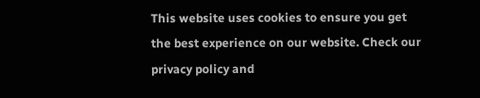This website uses cookies to ensure you get the best experience on our website. Check our privacy policy and